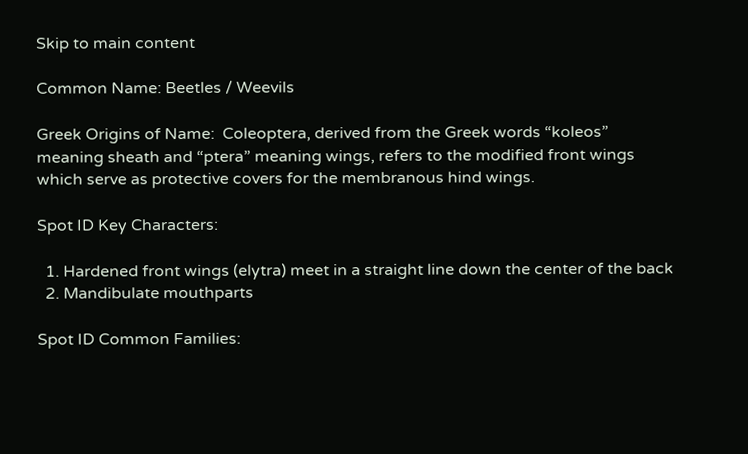Skip to main content

Common Name: Beetles / Weevils

Greek Origins of Name:  Coleoptera, derived from the Greek words “koleos” meaning sheath and “ptera” meaning wings, refers to the modified front wings which serve as protective covers for the membranous hind wings.

Spot ID Key Characters:

  1. Hardened front wings (elytra) meet in a straight line down the center of the back
  2. Mandibulate mouthparts

Spot ID Common Families: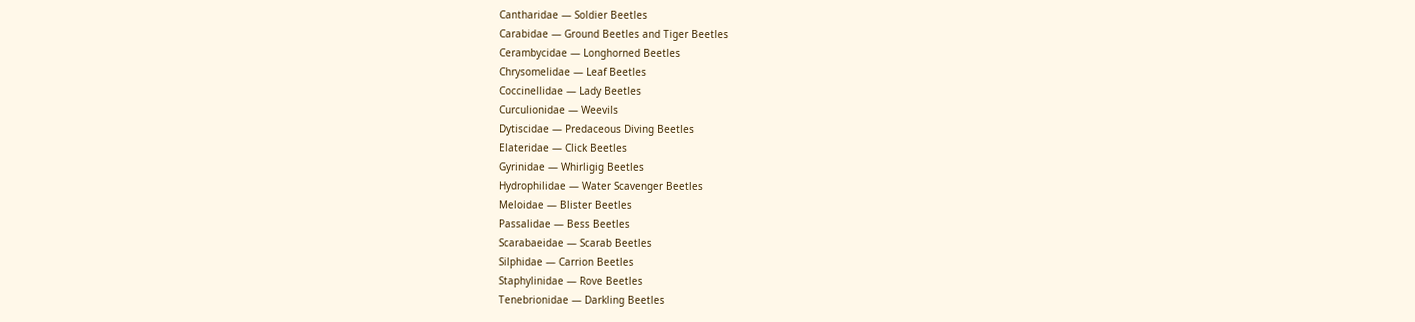Cantharidae — Soldier Beetles
Carabidae — Ground Beetles and Tiger Beetles
Cerambycidae — Longhorned Beetles
Chrysomelidae — Leaf Beetles
Coccinellidae — Lady Beetles
Curculionidae — Weevils
Dytiscidae — Predaceous Diving Beetles
Elateridae — Click Beetles
Gyrinidae — Whirligig Beetles
Hydrophilidae — Water Scavenger Beetles
Meloidae — Blister Beetles
Passalidae — Bess Beetles
Scarabaeidae — Scarab Beetles
Silphidae — Carrion Beetles
Staphylinidae — Rove Beetles
Tenebrionidae — Darkling Beetles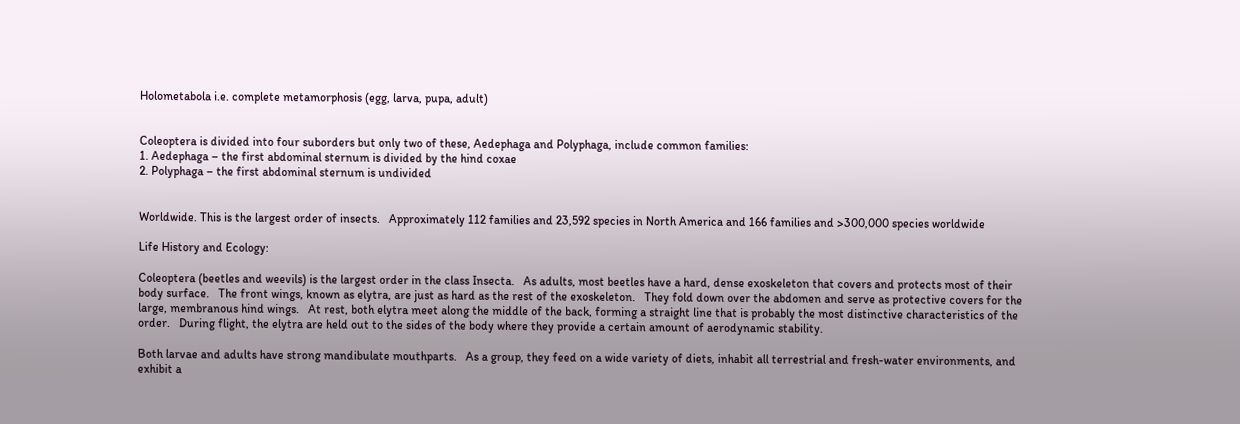Holometabola i.e. complete metamorphosis (egg, larva, pupa, adult)


Coleoptera is divided into four suborders but only two of these, Aedephaga and Polyphaga, include common families:
1. Aedephaga – the first abdominal sternum is divided by the hind coxae
2. Polyphaga – the first abdominal sternum is undivided


Worldwide. This is the largest order of insects.   Approximately 112 families and 23,592 species in North America and 166 families and >300,000 species worldwide

Life History and Ecology:

Coleoptera (beetles and weevils) is the largest order in the class Insecta.   As adults, most beetles have a hard, dense exoskeleton that covers and protects most of their body surface.   The front wings, known as elytra, are just as hard as the rest of the exoskeleton.   They fold down over the abdomen and serve as protective covers for the large, membranous hind wings.   At rest, both elytra meet along the middle of the back, forming a straight line that is probably the most distinctive characteristics of the order.   During flight, the elytra are held out to the sides of the body where they provide a certain amount of aerodynamic stability.

Both larvae and adults have strong mandibulate mouthparts.   As a group, they feed on a wide variety of diets, inhabit all terrestrial and fresh-water environments, and exhibit a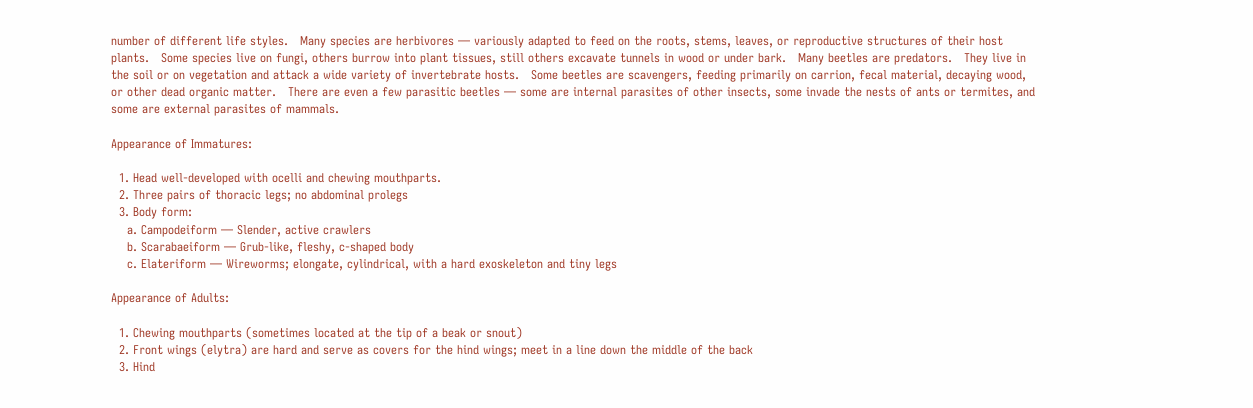number of different life styles.   Many species are herbivores — variously adapted to feed on the roots, stems, leaves, or reproductive structures of their host plants.   Some species live on fungi, others burrow into plant tissues, still others excavate tunnels in wood or under bark.   Many beetles are predators.   They live in the soil or on vegetation and attack a wide variety of invertebrate hosts.   Some beetles are scavengers, feeding primarily on carrion, fecal material, decaying wood, or other dead organic matter.   There are even a few parasitic beetles — some are internal parasites of other insects, some invade the nests of ants or termites, and some are external parasites of mammals.

Appearance of Immatures:

  1. Head well-developed with ocelli and chewing mouthparts.
  2. Three pairs of thoracic legs; no abdominal prolegs
  3. Body form:
    a. Campodeiform — Slender, active crawlers
    b. Scarabaeiform — Grub-like, fleshy, c-shaped body
    c. Elateriform — Wireworms; elongate, cylindrical, with a hard exoskeleton and tiny legs

Appearance of Adults:

  1. Chewing mouthparts (sometimes located at the tip of a beak or snout)
  2. Front wings (elytra) are hard and serve as covers for the hind wings; meet in a line down the middle of the back
  3. Hind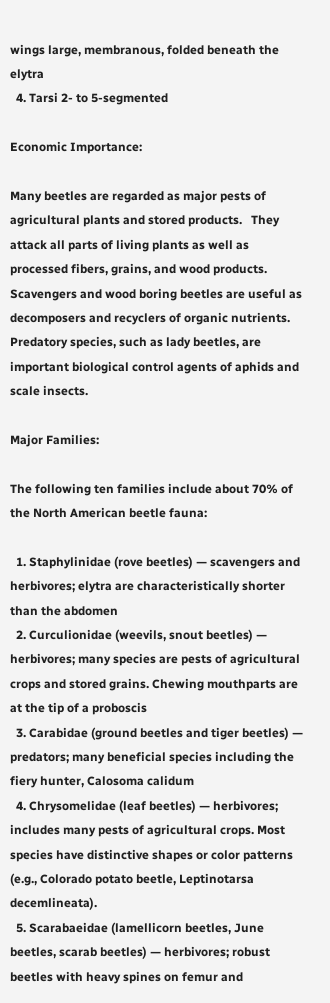wings large, membranous, folded beneath the elytra
  4. Tarsi 2- to 5-segmented

Economic Importance:

Many beetles are regarded as major pests of agricultural plants and stored products.   They attack all parts of living plants as well as processed fibers, grains, and wood products.   Scavengers and wood boring beetles are useful as decomposers and recyclers of organic nutrients.   Predatory species, such as lady beetles, are important biological control agents of aphids and scale insects.

Major Families:

The following ten families include about 70% of the North American beetle fauna:

  1. Staphylinidae (rove beetles) — scavengers and herbivores; elytra are characteristically shorter than the abdomen
  2. Curculionidae (weevils, snout beetles) — herbivores; many species are pests of agricultural crops and stored grains. Chewing mouthparts are at the tip of a proboscis
  3. Carabidae (ground beetles and tiger beetles) — predators; many beneficial species including the fiery hunter, Calosoma calidum
  4. Chrysomelidae (leaf beetles) — herbivores; includes many pests of agricultural crops. Most species have distinctive shapes or color patterns (e.g., Colorado potato beetle, Leptinotarsa decemlineata).
  5. Scarabaeidae (lamellicorn beetles, June beetles, scarab beetles) — herbivores; robust beetles with heavy spines on femur and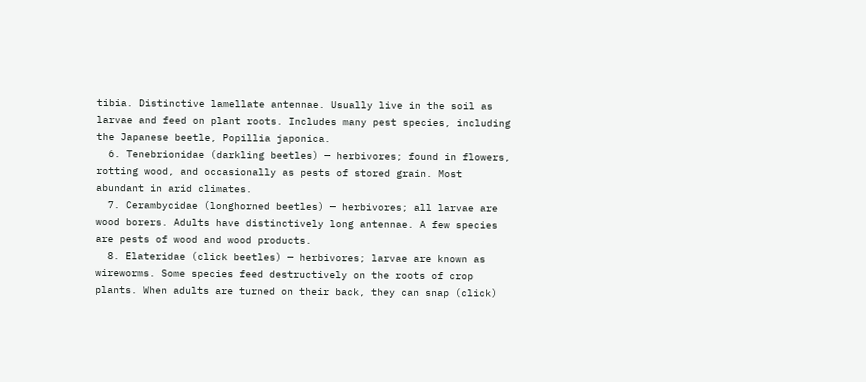tibia. Distinctive lamellate antennae. Usually live in the soil as larvae and feed on plant roots. Includes many pest species, including the Japanese beetle, Popillia japonica.
  6. Tenebrionidae (darkling beetles) — herbivores; found in flowers, rotting wood, and occasionally as pests of stored grain. Most abundant in arid climates.
  7. Cerambycidae (longhorned beetles) — herbivores; all larvae are wood borers. Adults have distinctively long antennae. A few species are pests of wood and wood products.
  8. Elateridae (click beetles) — herbivores; larvae are known as wireworms. Some species feed destructively on the roots of crop plants. When adults are turned on their back, they can snap (click)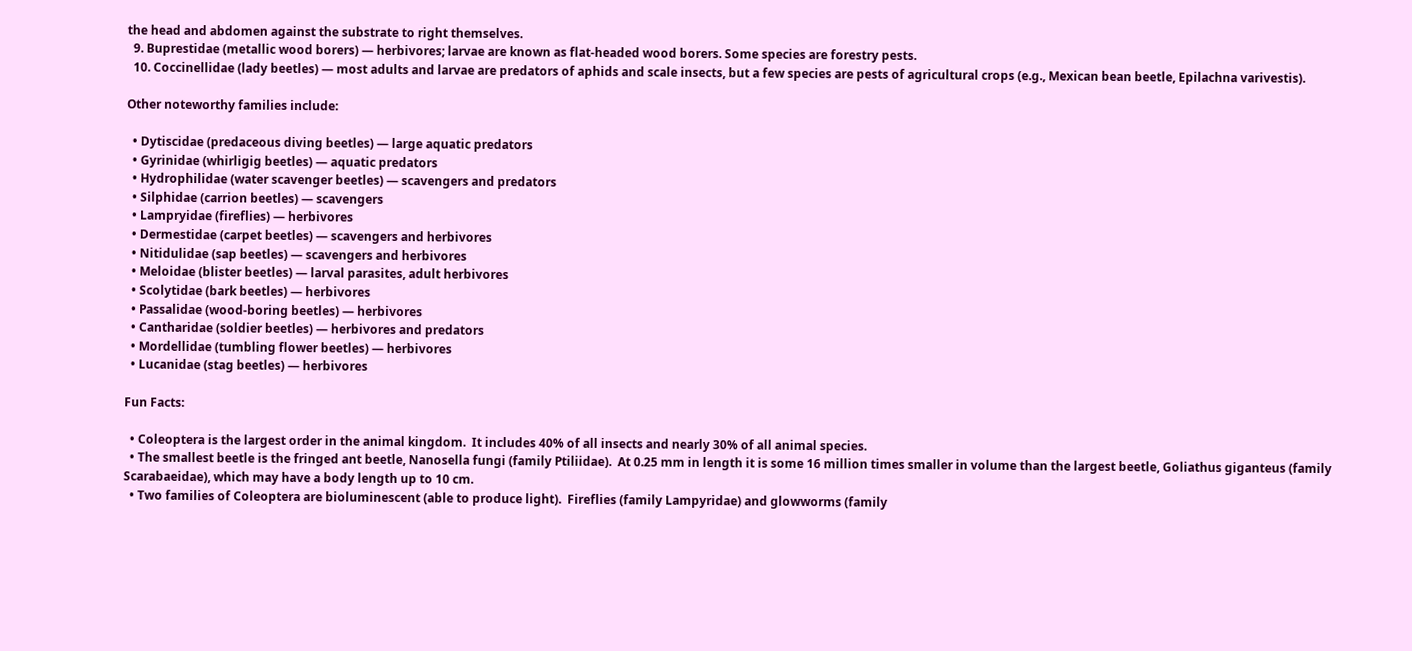the head and abdomen against the substrate to right themselves.
  9. Buprestidae (metallic wood borers) — herbivores; larvae are known as flat-headed wood borers. Some species are forestry pests.
  10. Coccinellidae (lady beetles) — most adults and larvae are predators of aphids and scale insects, but a few species are pests of agricultural crops (e.g., Mexican bean beetle, Epilachna varivestis).

Other noteworthy families include:

  • Dytiscidae (predaceous diving beetles) — large aquatic predators
  • Gyrinidae (whirligig beetles) — aquatic predators
  • Hydrophilidae (water scavenger beetles) — scavengers and predators
  • Silphidae (carrion beetles) — scavengers
  • Lampryidae (fireflies) — herbivores
  • Dermestidae (carpet beetles) — scavengers and herbivores
  • Nitidulidae (sap beetles) — scavengers and herbivores
  • Meloidae (blister beetles) — larval parasites, adult herbivores
  • Scolytidae (bark beetles) — herbivores
  • Passalidae (wood-boring beetles) — herbivores
  • Cantharidae (soldier beetles) — herbivores and predators
  • Mordellidae (tumbling flower beetles) — herbivores
  • Lucanidae (stag beetles) — herbivores

Fun Facts:

  • Coleoptera is the largest order in the animal kingdom.  It includes 40% of all insects and nearly 30% of all animal species.
  • The smallest beetle is the fringed ant beetle, Nanosella fungi (family Ptiliidae).  At 0.25 mm in length it is some 16 million times smaller in volume than the largest beetle, Goliathus giganteus (family Scarabaeidae), which may have a body length up to 10 cm.
  • Two families of Coleoptera are bioluminescent (able to produce light).  Fireflies (family Lampyridae) and glowworms (family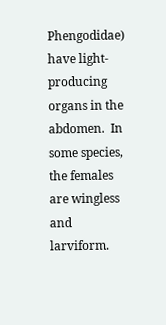Phengodidae) have light-producing organs in the abdomen.  In some species, the females are wingless and larviform.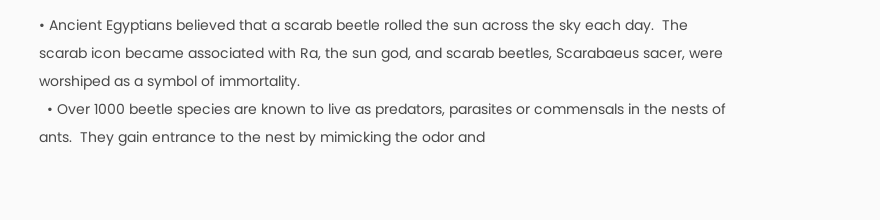• Ancient Egyptians believed that a scarab beetle rolled the sun across the sky each day.  The scarab icon became associated with Ra, the sun god, and scarab beetles, Scarabaeus sacer, were worshiped as a symbol of immortality.
  • Over 1000 beetle species are known to live as predators, parasites or commensals in the nests of ants.  They gain entrance to the nest by mimicking the odor and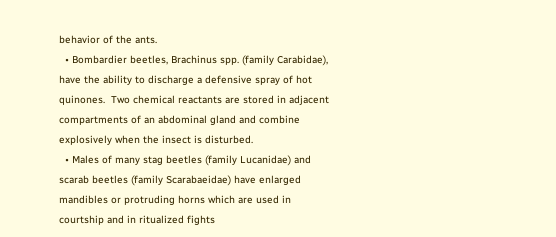behavior of the ants.
  • Bombardier beetles, Brachinus spp. (family Carabidae), have the ability to discharge a defensive spray of hot quinones.  Two chemical reactants are stored in adjacent compartments of an abdominal gland and combine explosively when the insect is disturbed.
  • Males of many stag beetles (family Lucanidae) and scarab beetles (family Scarabaeidae) have enlarged mandibles or protruding horns which are used in courtship and in ritualized fights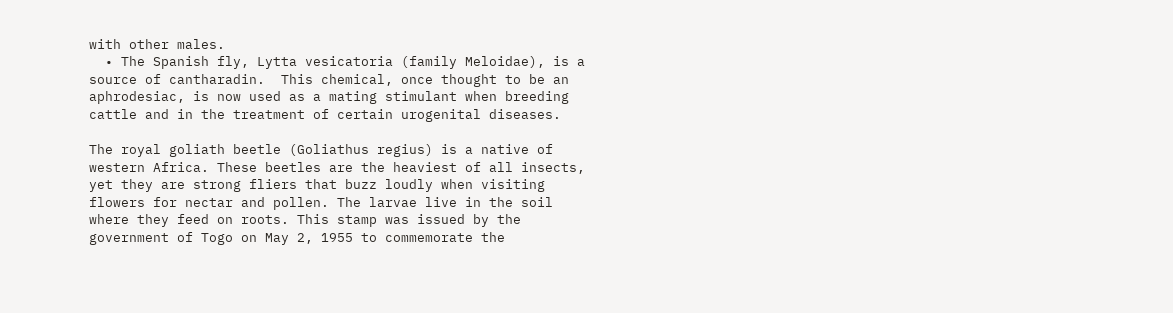with other males.
  • The Spanish fly, Lytta vesicatoria (family Meloidae), is a source of cantharadin.  This chemical, once thought to be an aphrodesiac, is now used as a mating stimulant when breeding cattle and in the treatment of certain urogenital diseases.

The royal goliath beetle (Goliathus regius) is a native of western Africa. These beetles are the heaviest of all insects, yet they are strong fliers that buzz loudly when visiting flowers for nectar and pollen. The larvae live in the soil where they feed on roots. This stamp was issued by the government of Togo on May 2, 1955 to commemorate the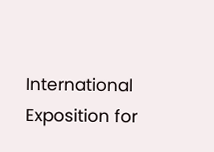International Exposition for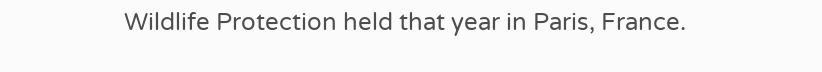Wildlife Protection held that year in Paris, France.